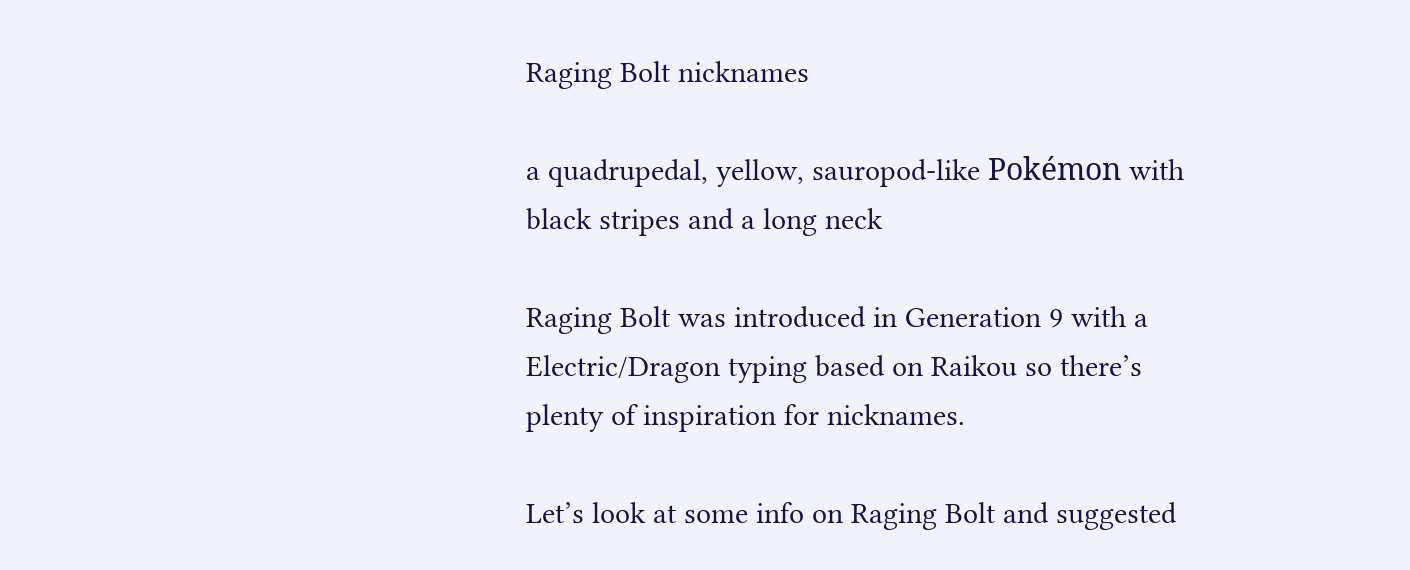Raging Bolt nicknames

a quadrupedal, yellow, sauropod-like Pokémon with black stripes and a long neck

Raging Bolt was introduced in Generation 9 with a Electric/Dragon typing based on Raikou so there’s plenty of inspiration for nicknames.

Let’s look at some info on Raging Bolt and suggested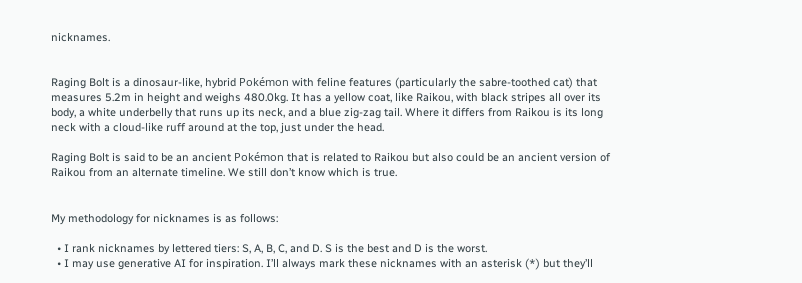nicknames.


Raging Bolt is a dinosaur-like, hybrid Pokémon with feline features (particularly the sabre-toothed cat) that measures 5.2m in height and weighs 480.0kg. It has a yellow coat, like Raikou, with black stripes all over its body, a white underbelly that runs up its neck, and a blue zig-zag tail. Where it differs from Raikou is its long neck with a cloud-like ruff around at the top, just under the head.

Raging Bolt is said to be an ancient Pokémon that is related to Raikou but also could be an ancient version of Raikou from an alternate timeline. We still don’t know which is true.


My methodology for nicknames is as follows:

  • I rank nicknames by lettered tiers: S, A, B, C, and D. S is the best and D is the worst.
  • I may use generative AI for inspiration. I’ll always mark these nicknames with an asterisk (*) but they’ll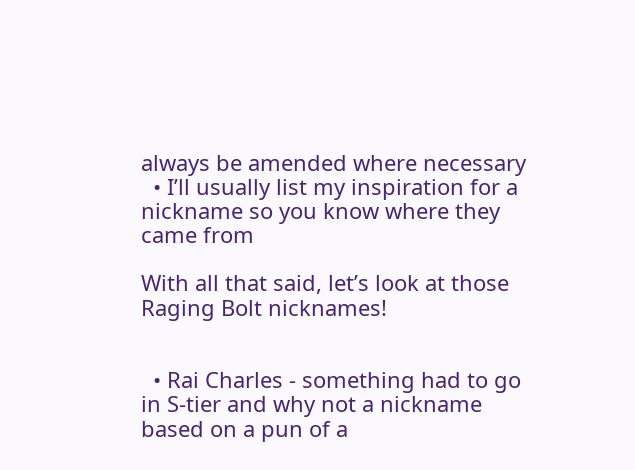always be amended where necessary
  • I’ll usually list my inspiration for a nickname so you know where they came from

With all that said, let’s look at those Raging Bolt nicknames!


  • Rai Charles - something had to go in S-tier and why not a nickname based on a pun of a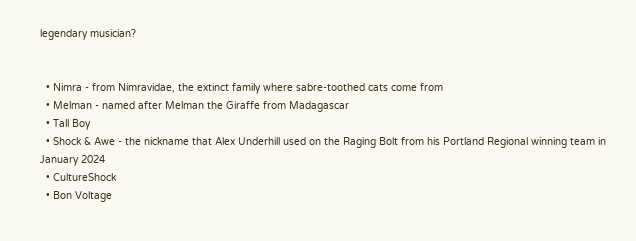legendary musician?


  • Nimra - from Nimravidae, the extinct family where sabre-toothed cats come from
  • Melman - named after Melman the Giraffe from Madagascar
  • Tall Boy
  • Shock & Awe - the nickname that Alex Underhill used on the Raging Bolt from his Portland Regional winning team in January 2024
  • CultureShock
  • Bon Voltage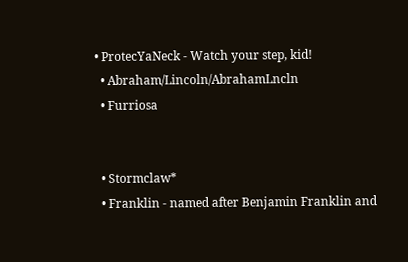• ProtecYaNeck - Watch your step, kid!
  • Abraham/Lincoln/AbrahamLncln
  • Furriosa


  • Stormclaw*
  • Franklin - named after Benjamin Franklin and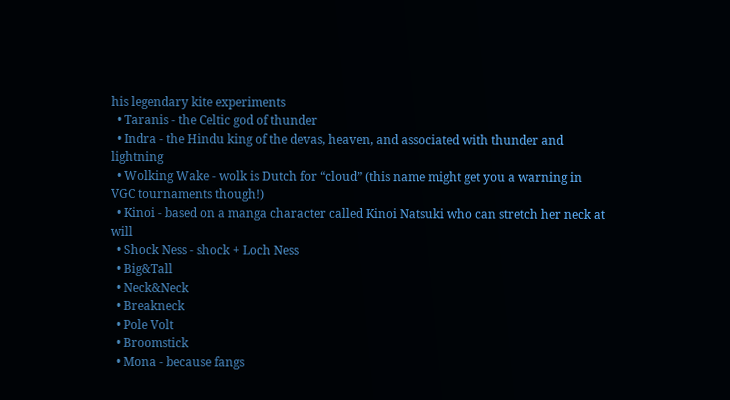his legendary kite experiments
  • Taranis - the Celtic god of thunder
  • Indra - the Hindu king of the devas, heaven, and associated with thunder and lightning
  • Wolking Wake - wolk is Dutch for “cloud” (this name might get you a warning in VGC tournaments though!)
  • Kinoi - based on a manga character called Kinoi Natsuki who can stretch her neck at will
  • Shock Ness - shock + Loch Ness
  • Big&Tall
  • Neck&Neck
  • Breakneck
  • Pole Volt
  • Broomstick
  • Mona - because fangs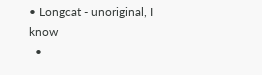• Longcat - unoriginal, I know
  •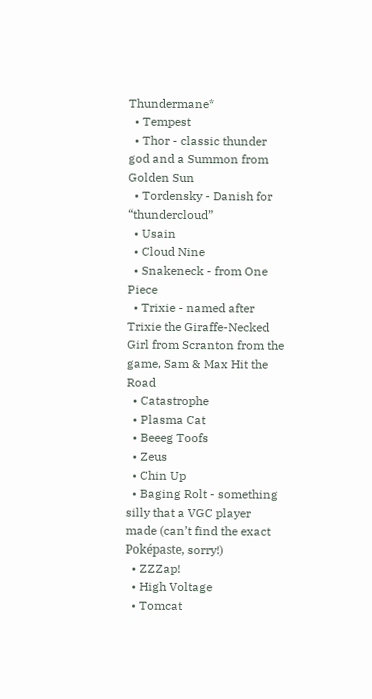Thundermane*
  • Tempest
  • Thor - classic thunder god and a Summon from Golden Sun
  • Tordensky - Danish for “thundercloud”
  • Usain
  • Cloud Nine
  • Snakeneck - from One Piece
  • Trixie - named after Trixie the Giraffe-Necked Girl from Scranton from the game, Sam & Max Hit the Road
  • Catastrophe
  • Plasma Cat
  • Beeeg Toofs
  • Zeus
  • Chin Up
  • Baging Rolt - something silly that a VGC player made (can’t find the exact Poképaste, sorry!)
  • ZZZap!
  • High Voltage
  • Tomcat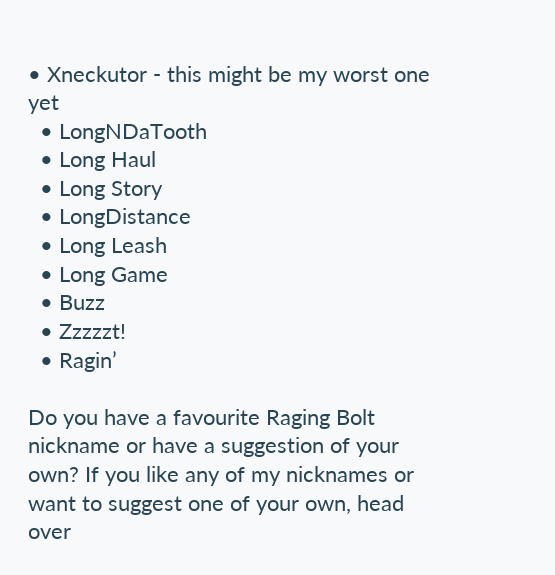• Xneckutor - this might be my worst one yet
  • LongNDaTooth
  • Long Haul
  • Long Story
  • LongDistance
  • Long Leash
  • Long Game
  • Buzz
  • Zzzzzt!
  • Ragin’

Do you have a favourite Raging Bolt nickname or have a suggestion of your own? If you like any of my nicknames or want to suggest one of your own, head over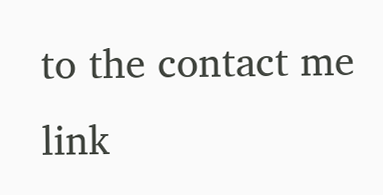to the contact me link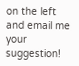on the left and email me your suggestion!